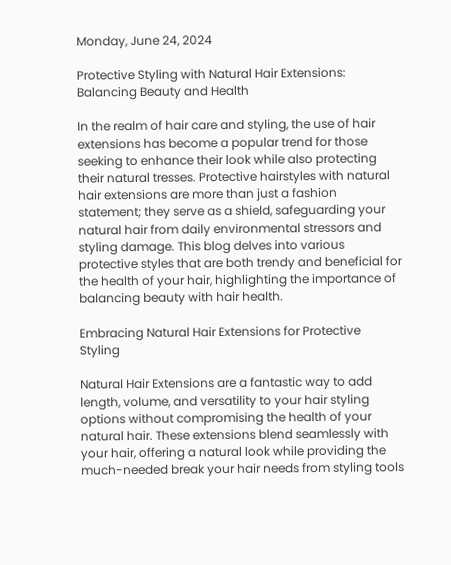Monday, June 24, 2024

Protective Styling with Natural Hair Extensions: Balancing Beauty and Health

In the realm of hair care and styling, the use of hair extensions has become a popular trend for those seeking to enhance their look while also protecting their natural tresses. Protective hairstyles with natural hair extensions are more than just a fashion statement; they serve as a shield, safeguarding your natural hair from daily environmental stressors and styling damage. This blog delves into various protective styles that are both trendy and beneficial for the health of your hair, highlighting the importance of balancing beauty with hair health.

Embracing Natural Hair Extensions for Protective Styling

Natural Hair Extensions are a fantastic way to add length, volume, and versatility to your hair styling options without compromising the health of your natural hair. These extensions blend seamlessly with your hair, offering a natural look while providing the much-needed break your hair needs from styling tools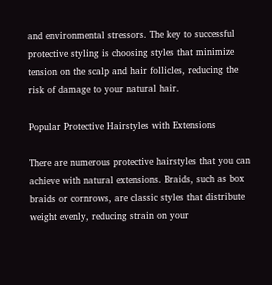and environmental stressors. The key to successful protective styling is choosing styles that minimize tension on the scalp and hair follicles, reducing the risk of damage to your natural hair.

Popular Protective Hairstyles with Extensions

There are numerous protective hairstyles that you can achieve with natural extensions. Braids, such as box braids or cornrows, are classic styles that distribute weight evenly, reducing strain on your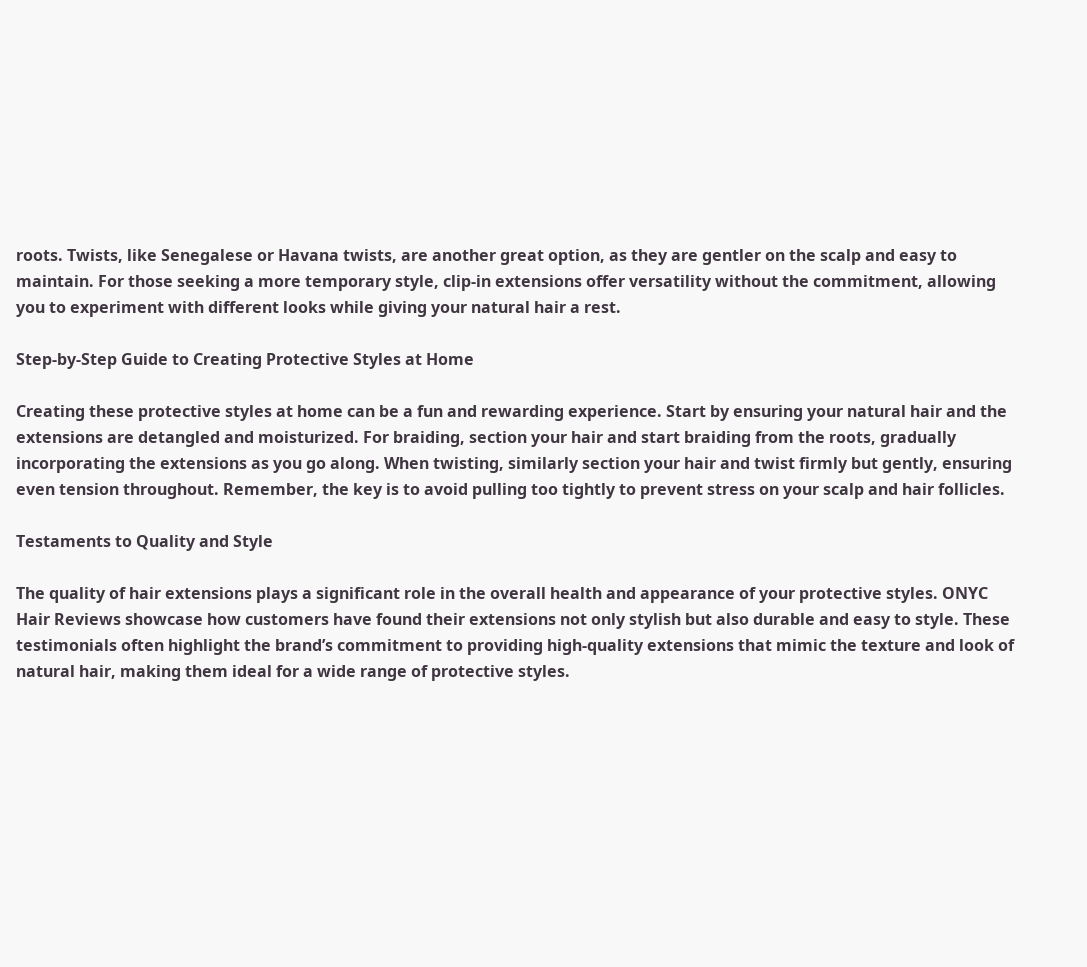roots. Twists, like Senegalese or Havana twists, are another great option, as they are gentler on the scalp and easy to maintain. For those seeking a more temporary style, clip-in extensions offer versatility without the commitment, allowing you to experiment with different looks while giving your natural hair a rest.

Step-by-Step Guide to Creating Protective Styles at Home

Creating these protective styles at home can be a fun and rewarding experience. Start by ensuring your natural hair and the extensions are detangled and moisturized. For braiding, section your hair and start braiding from the roots, gradually incorporating the extensions as you go along. When twisting, similarly section your hair and twist firmly but gently, ensuring even tension throughout. Remember, the key is to avoid pulling too tightly to prevent stress on your scalp and hair follicles.

Testaments to Quality and Style

The quality of hair extensions plays a significant role in the overall health and appearance of your protective styles. ONYC Hair Reviews showcase how customers have found their extensions not only stylish but also durable and easy to style. These testimonials often highlight the brand’s commitment to providing high-quality extensions that mimic the texture and look of natural hair, making them ideal for a wide range of protective styles.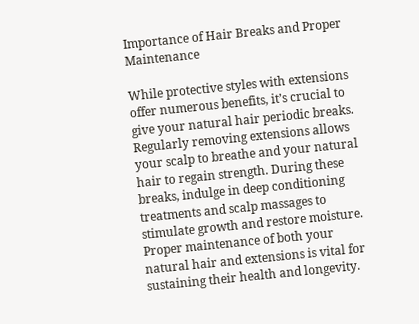Importance of Hair Breaks and Proper Maintenance

While protective styles with extensions offer numerous benefits, it’s crucial to give your natural hair periodic breaks. Regularly removing extensions allows your scalp to breathe and your natural hair to regain strength. During these breaks, indulge in deep conditioning treatments and scalp massages to stimulate growth and restore moisture. Proper maintenance of both your natural hair and extensions is vital for sustaining their health and longevity.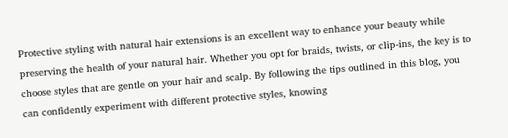Protective styling with natural hair extensions is an excellent way to enhance your beauty while preserving the health of your natural hair. Whether you opt for braids, twists, or clip-ins, the key is to choose styles that are gentle on your hair and scalp. By following the tips outlined in this blog, you can confidently experiment with different protective styles, knowing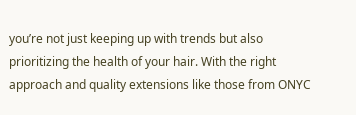you’re not just keeping up with trends but also prioritizing the health of your hair. With the right approach and quality extensions like those from ONYC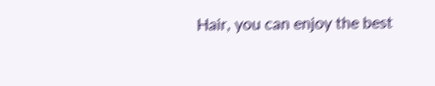Hair, you can enjoy the best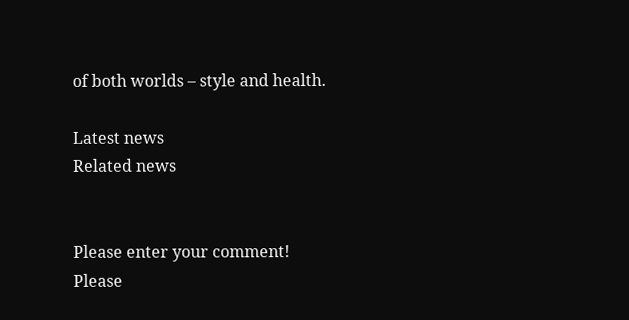of both worlds – style and health.

Latest news
Related news


Please enter your comment!
Please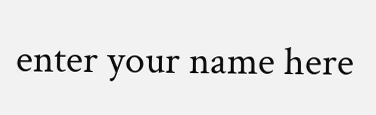enter your name here